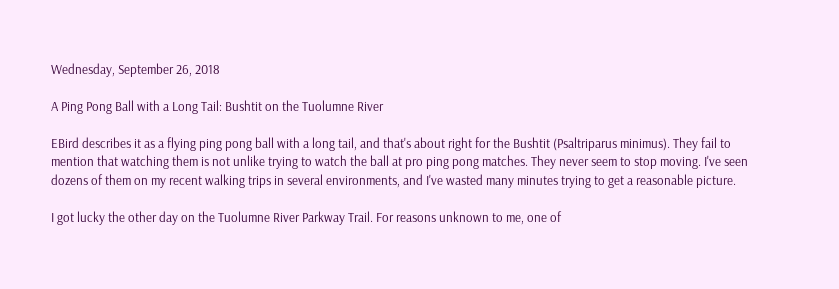Wednesday, September 26, 2018

A Ping Pong Ball with a Long Tail: Bushtit on the Tuolumne River

EBird describes it as a flying ping pong ball with a long tail, and that's about right for the Bushtit (Psaltriparus minimus). They fail to mention that watching them is not unlike trying to watch the ball at pro ping pong matches. They never seem to stop moving. I've seen dozens of them on my recent walking trips in several environments, and I've wasted many minutes trying to get a reasonable picture.

I got lucky the other day on the Tuolumne River Parkway Trail. For reasons unknown to me, one of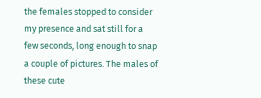the females stopped to consider my presence and sat still for a few seconds, long enough to snap a couple of pictures. The males of these cute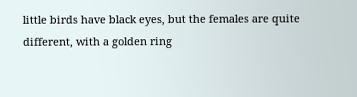little birds have black eyes, but the females are quite different, with a golden ring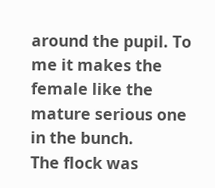around the pupil. To me it makes the female like the mature serious one in the bunch.
The flock was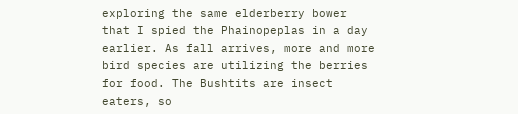exploring the same elderberry bower that I spied the Phainopeplas in a day earlier. As fall arrives, more and more bird species are utilizing the berries for food. The Bushtits are insect eaters, so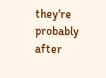they're probably after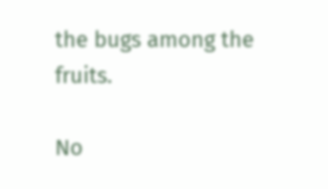the bugs among the fruits.

No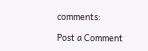comments:

Post a Comment